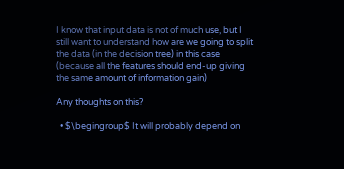I know that input data is not of much use, but I still want to understand how are we going to split the data (in the decision tree) in this case (because all the features should end-up giving the same amount of information gain)

Any thoughts on this?

  • $\begingroup$ It will probably depend on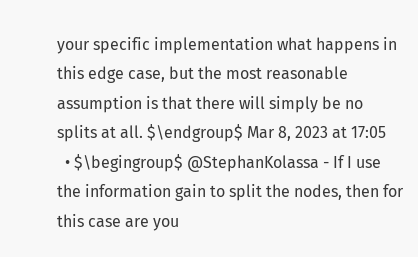your specific implementation what happens in this edge case, but the most reasonable assumption is that there will simply be no splits at all. $\endgroup$ Mar 8, 2023 at 17:05
  • $\begingroup$ @StephanKolassa - If I use the information gain to split the nodes, then for this case are you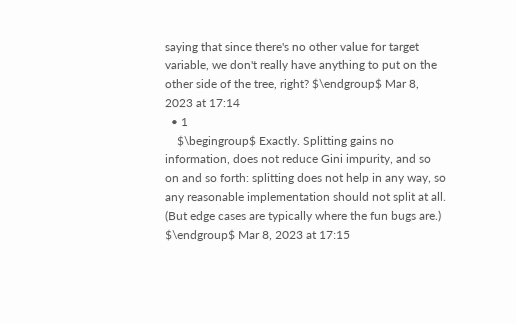saying that since there's no other value for target variable, we don't really have anything to put on the other side of the tree, right? $\endgroup$ Mar 8, 2023 at 17:14
  • 1
    $\begingroup$ Exactly. Splitting gains no information, does not reduce Gini impurity, and so on and so forth: splitting does not help in any way, so any reasonable implementation should not split at all. (But edge cases are typically where the fun bugs are.) $\endgroup$ Mar 8, 2023 at 17:15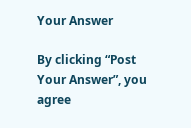Your Answer

By clicking “Post Your Answer”, you agree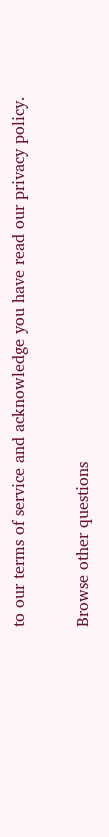to our terms of service and acknowledge you have read our privacy policy.

Browse other questions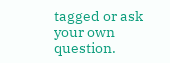tagged or ask your own question.